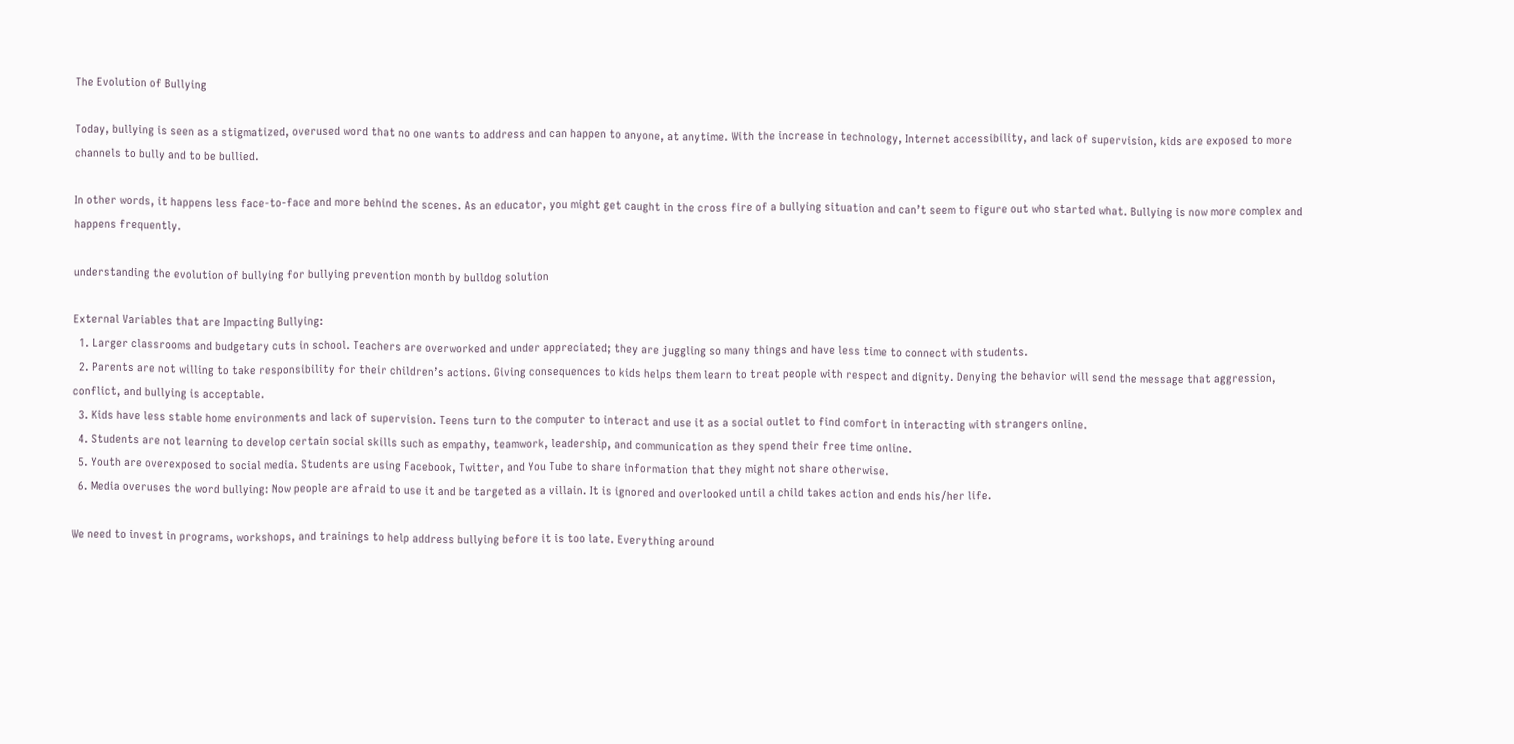The Evolution of Bullying

Today, bullying is seen as a stigmatized, overused word that no one wants to address and can happen to anyone, at anytime. With the increase in technology, Internet accessibility, and lack of supervision, kids are exposed to more channels to bully and to be bullied.

In other words, it happens less face-to-face and more behind the scenes. As an educator, you might get caught in the cross fire of a bullying situation and can’t seem to figure out who started what. Bullying is now more complex and happens frequently.

understanding the evolution of bullying for bullying prevention month by bulldog solution

External Variables that are Impacting Bullying:
  1. Larger classrooms and budgetary cuts in school. Teachers are overworked and under appreciated; they are juggling so many things and have less time to connect with students.
  2. Parents are not willing to take responsibility for their children’s actions. Giving consequences to kids helps them learn to treat people with respect and dignity. Denying the behavior will send the message that aggression, conflict, and bullying is acceptable.
  3. Kids have less stable home environments and lack of supervision. Teens turn to the computer to interact and use it as a social outlet to find comfort in interacting with strangers online.
  4. Students are not learning to develop certain social skills such as empathy, teamwork, leadership, and communication as they spend their free time online.
  5. Youth are overexposed to social media. Students are using Facebook, Twitter, and You Tube to share information that they might not share otherwise.
  6. Media overuses the word bullying: Now people are afraid to use it and be targeted as a villain. It is ignored and overlooked until a child takes action and ends his/her life.

We need to invest in programs, workshops, and trainings to help address bullying before it is too late. Everything around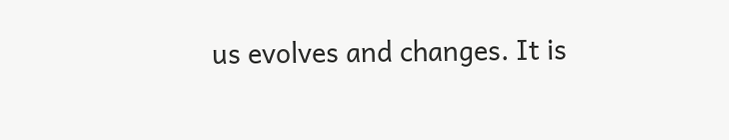us evolves and changes. It is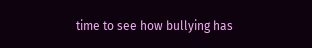time to see how bullying has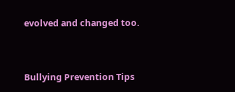evolved and changed too.



Bullying Prevention Tips